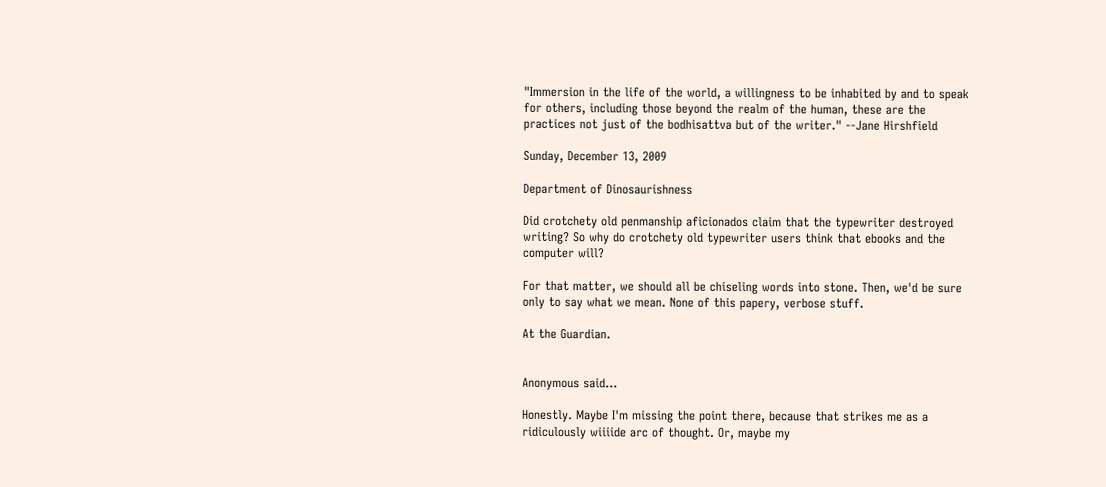"Immersion in the life of the world, a willingness to be inhabited by and to speak for others, including those beyond the realm of the human, these are the practices not just of the bodhisattva but of the writer." --Jane Hirshfield

Sunday, December 13, 2009

Department of Dinosaurishness

Did crotchety old penmanship aficionados claim that the typewriter destroyed writing? So why do crotchety old typewriter users think that ebooks and the computer will?

For that matter, we should all be chiseling words into stone. Then, we'd be sure only to say what we mean. None of this papery, verbose stuff.

At the Guardian.


Anonymous said...

Honestly. Maybe I'm missing the point there, because that strikes me as a ridiculously wiiiide arc of thought. Or, maybe my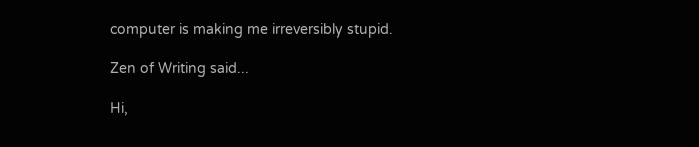computer is making me irreversibly stupid.

Zen of Writing said...

Hi,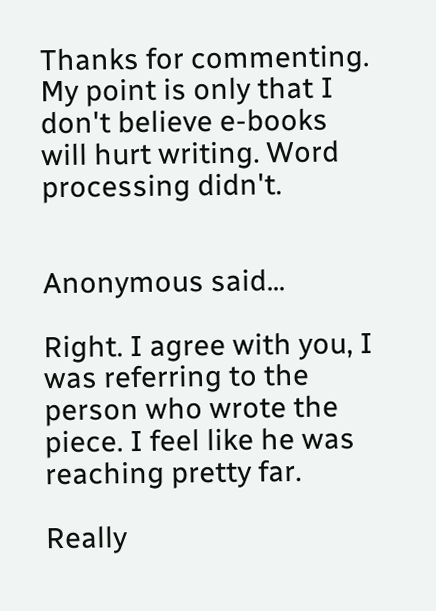Thanks for commenting. My point is only that I don't believe e-books will hurt writing. Word processing didn't.


Anonymous said...

Right. I agree with you, I was referring to the person who wrote the piece. I feel like he was reaching pretty far.

Really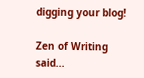digging your blog!

Zen of Writing said...